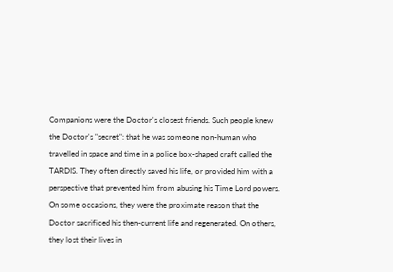Companions were the Doctor's closest friends. Such people knew the Doctor's "secret": that he was someone non-human who travelled in space and time in a police box-shaped craft called the TARDIS. They often directly saved his life, or provided him with a perspective that prevented him from abusing his Time Lord powers. On some occasions, they were the proximate reason that the Doctor sacrificed his then-current life and regenerated. On others, they lost their lives in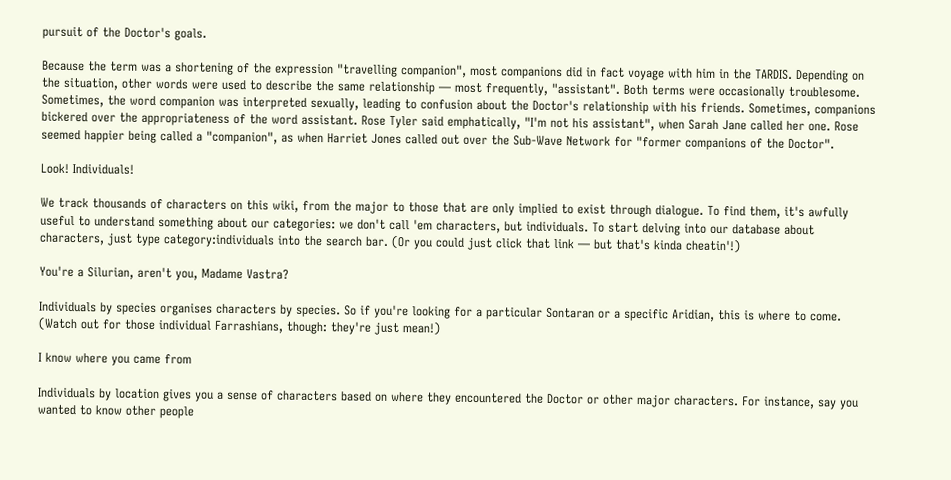pursuit of the Doctor's goals.

Because the term was a shortening of the expression "travelling companion", most companions did in fact voyage with him in the TARDIS. Depending on the situation, other words were used to describe the same relationship — most frequently, "assistant". Both terms were occasionally troublesome. Sometimes, the word companion was interpreted sexually, leading to confusion about the Doctor's relationship with his friends. Sometimes, companions bickered over the appropriateness of the word assistant. Rose Tyler said emphatically, "I'm not his assistant", when Sarah Jane called her one. Rose seemed happier being called a "companion", as when Harriet Jones called out over the Sub-Wave Network for "former companions of the Doctor".

Look! Individuals!

We track thousands of characters on this wiki, from the major to those that are only implied to exist through dialogue. To find them, it's awfully useful to understand something about our categories: we don't call 'em characters, but individuals. To start delving into our database about characters, just type category:individuals into the search bar. (Or you could just click that link — but that's kinda cheatin'!)

You're a Silurian, aren't you, Madame Vastra?

Individuals by species organises characters by species. So if you're looking for a particular Sontaran or a specific Aridian, this is where to come. (Watch out for those individual Farrashians, though: they're just mean!)

I know where you came from

Individuals by location gives you a sense of characters based on where they encountered the Doctor or other major characters. For instance, say you wanted to know other people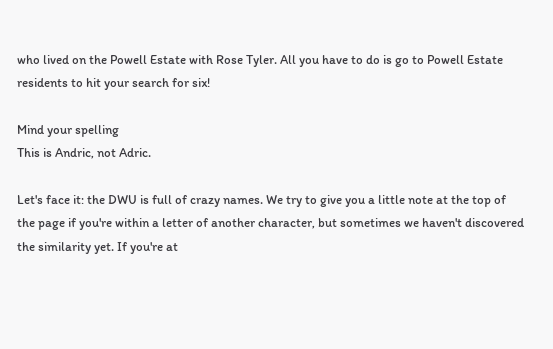who lived on the Powell Estate with Rose Tyler. All you have to do is go to Powell Estate residents to hit your search for six!

Mind your spelling
This is Andric, not Adric.

Let's face it: the DWU is full of crazy names. We try to give you a little note at the top of the page if you're within a letter of another character, but sometimes we haven't discovered the similarity yet. If you're at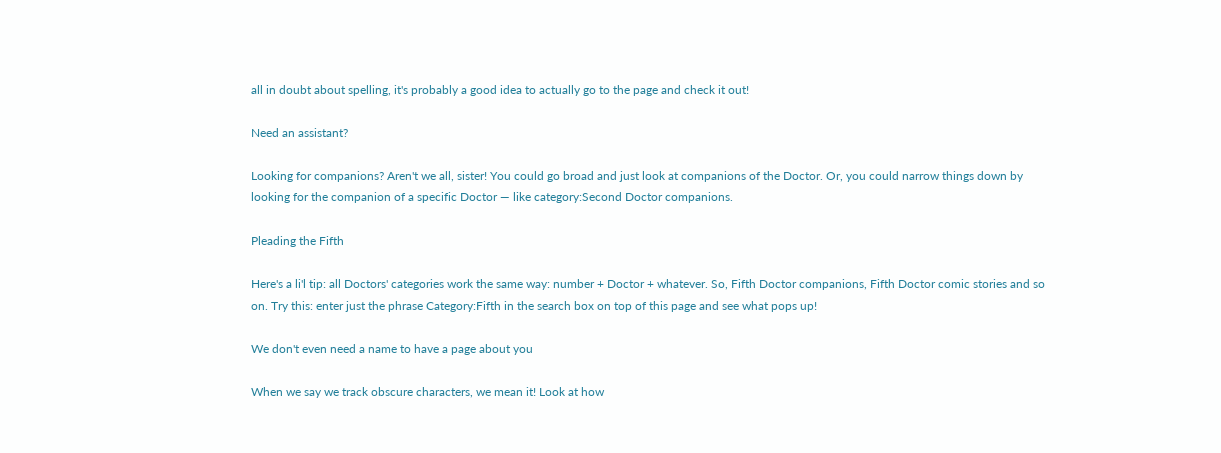all in doubt about spelling, it's probably a good idea to actually go to the page and check it out!

Need an assistant?

Looking for companions? Aren't we all, sister! You could go broad and just look at companions of the Doctor. Or, you could narrow things down by looking for the companion of a specific Doctor — like category:Second Doctor companions.

Pleading the Fifth

Here's a li'l tip: all Doctors' categories work the same way: number + Doctor + whatever. So, Fifth Doctor companions, Fifth Doctor comic stories and so on. Try this: enter just the phrase Category:Fifth in the search box on top of this page and see what pops up!

We don't even need a name to have a page about you

When we say we track obscure characters, we mean it! Look at how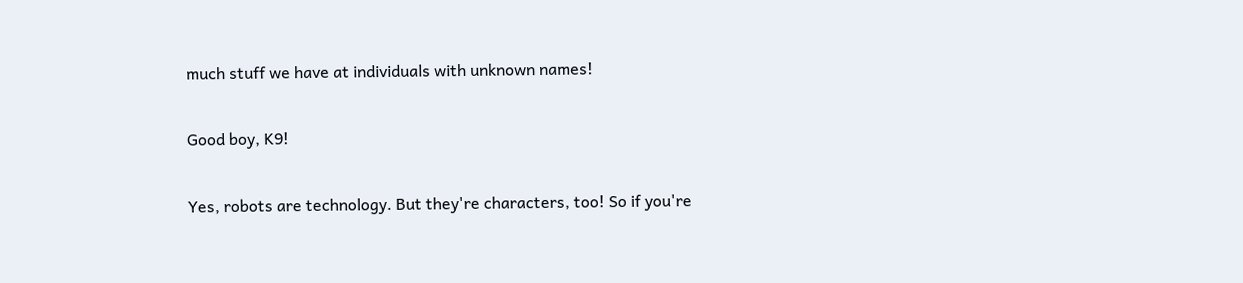much stuff we have at individuals with unknown names!

Good boy, K9!

Yes, robots are technology. But they're characters, too! So if you're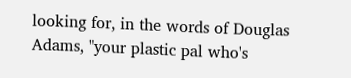looking for, in the words of Douglas Adams, "your plastic pal who's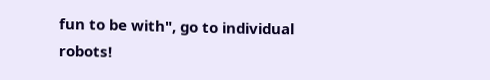fun to be with", go to individual robots!